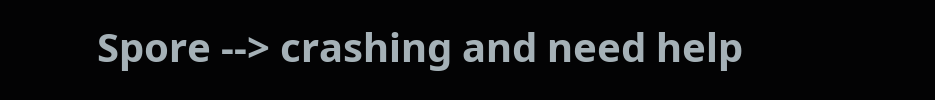Spore --> crashing and need help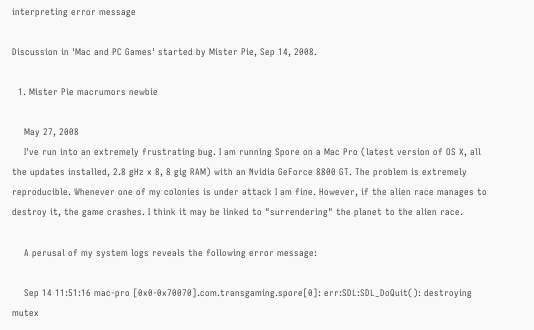interpreting error message

Discussion in 'Mac and PC Games' started by Mister Pie, Sep 14, 2008.

  1. Mister Pie macrumors newbie

    May 27, 2008
    I've run into an extremely frustrating bug. I am running Spore on a Mac Pro (latest version of OS X, all the updates installed, 2.8 gHz x 8, 8 gig RAM) with an Nvidia GeForce 8800 GT. The problem is extremely reproducible. Whenever one of my colonies is under attack I am fine. However, if the alien race manages to destroy it, the game crashes. I think it may be linked to "surrendering" the planet to the alien race.

    A perusal of my system logs reveals the following error message:

    Sep 14 11:51:16 mac-pro [0x0-0x70070].com.transgaming.spore[0]: err:SDL:SDL_DoQuit(): destroying mutex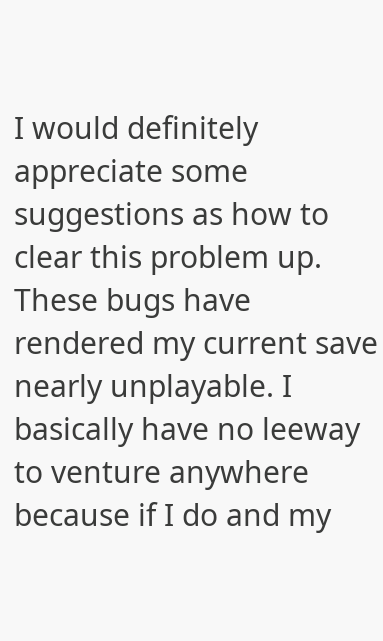I would definitely appreciate some suggestions as how to clear this problem up. These bugs have rendered my current save nearly unplayable. I basically have no leeway to venture anywhere because if I do and my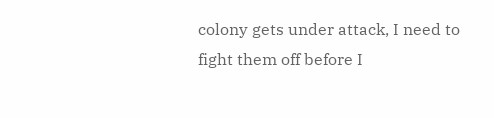colony gets under attack, I need to fight them off before I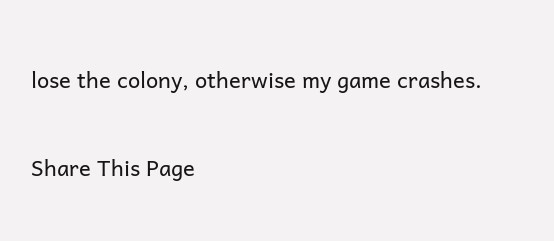lose the colony, otherwise my game crashes.

Share This Page